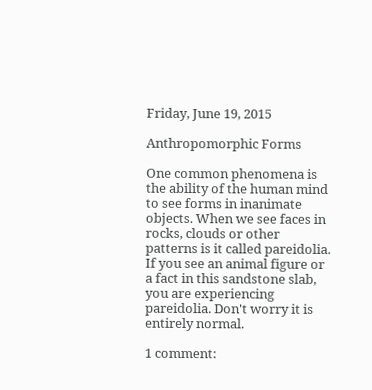Friday, June 19, 2015

Anthropomorphic Forms

One common phenomena is the ability of the human mind to see forms in inanimate objects. When we see faces in rocks, clouds or other patterns is it called pareidolia. If you see an animal figure or a fact in this sandstone slab, you are experiencing pareidolia. Don't worry it is entirely normal.

1 comment: